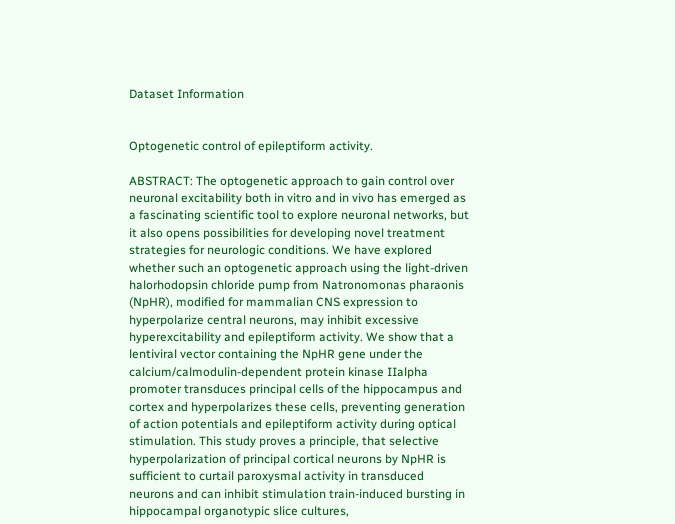Dataset Information


Optogenetic control of epileptiform activity.

ABSTRACT: The optogenetic approach to gain control over neuronal excitability both in vitro and in vivo has emerged as a fascinating scientific tool to explore neuronal networks, but it also opens possibilities for developing novel treatment strategies for neurologic conditions. We have explored whether such an optogenetic approach using the light-driven halorhodopsin chloride pump from Natronomonas pharaonis (NpHR), modified for mammalian CNS expression to hyperpolarize central neurons, may inhibit excessive hyperexcitability and epileptiform activity. We show that a lentiviral vector containing the NpHR gene under the calcium/calmodulin-dependent protein kinase IIalpha promoter transduces principal cells of the hippocampus and cortex and hyperpolarizes these cells, preventing generation of action potentials and epileptiform activity during optical stimulation. This study proves a principle, that selective hyperpolarization of principal cortical neurons by NpHR is sufficient to curtail paroxysmal activity in transduced neurons and can inhibit stimulation train-induced bursting in hippocampal organotypic slice cultures,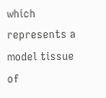which represents a model tissue of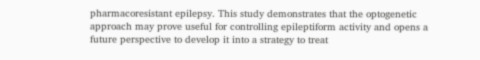pharmacoresistant epilepsy. This study demonstrates that the optogenetic approach may prove useful for controlling epileptiform activity and opens a future perspective to develop it into a strategy to treat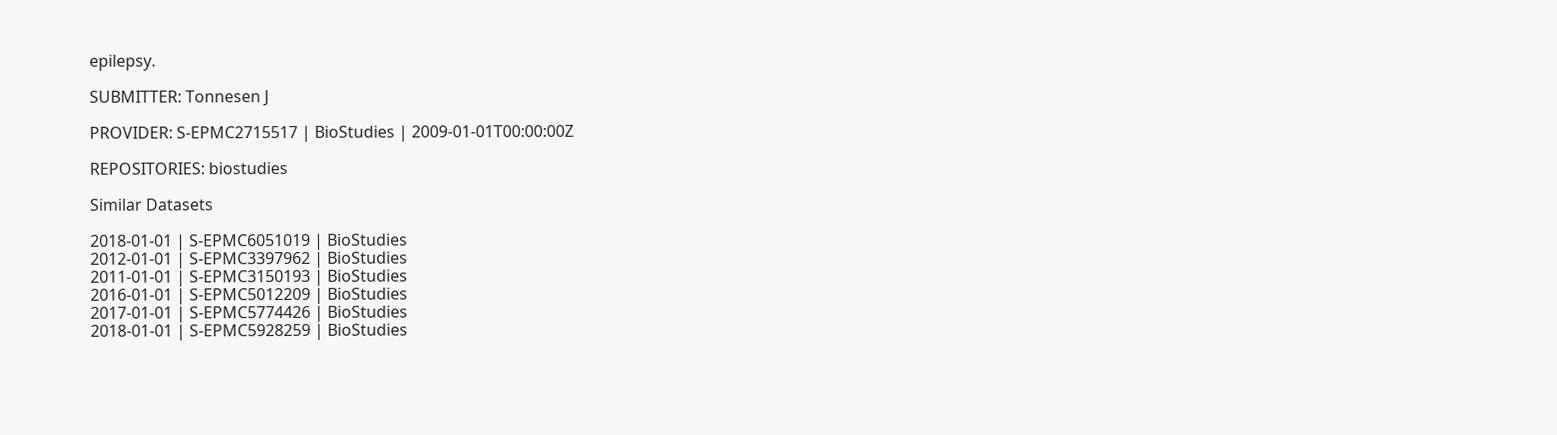epilepsy.

SUBMITTER: Tonnesen J

PROVIDER: S-EPMC2715517 | BioStudies | 2009-01-01T00:00:00Z

REPOSITORIES: biostudies

Similar Datasets

2018-01-01 | S-EPMC6051019 | BioStudies
2012-01-01 | S-EPMC3397962 | BioStudies
2011-01-01 | S-EPMC3150193 | BioStudies
2016-01-01 | S-EPMC5012209 | BioStudies
2017-01-01 | S-EPMC5774426 | BioStudies
2018-01-01 | S-EPMC5928259 | BioStudies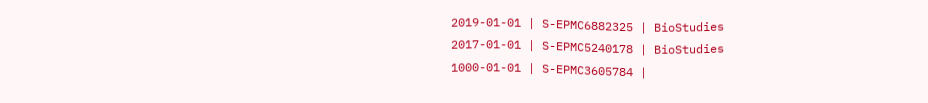2019-01-01 | S-EPMC6882325 | BioStudies
2017-01-01 | S-EPMC5240178 | BioStudies
1000-01-01 | S-EPMC3605784 |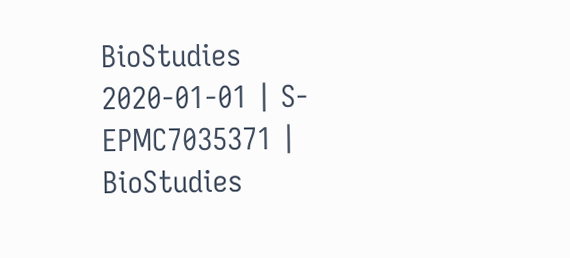BioStudies
2020-01-01 | S-EPMC7035371 | BioStudies